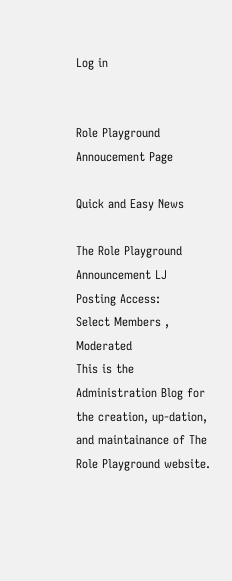Log in


Role Playground Annoucement Page

Quick and Easy News

The Role Playground Announcement LJ
Posting Access:
Select Members , Moderated
This is the Administration Blog for the creation, up-dation, and maintainance of The Role Playground website.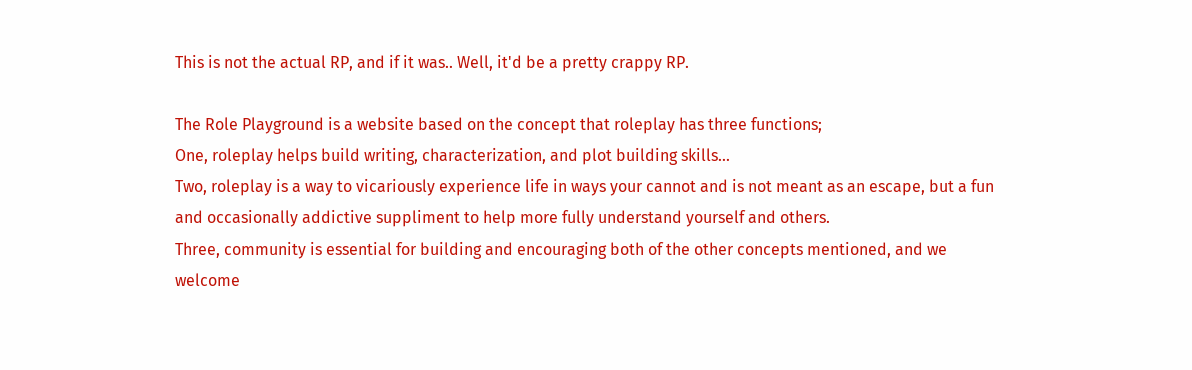This is not the actual RP, and if it was.. Well, it'd be a pretty crappy RP.

The Role Playground is a website based on the concept that roleplay has three functions;
One, roleplay helps build writing, characterization, and plot building skills...
Two, roleplay is a way to vicariously experience life in ways your cannot and is not meant as an escape, but a fun and occasionally addictive suppliment to help more fully understand yourself and others.
Three, community is essential for building and encouraging both of the other concepts mentioned, and we welcome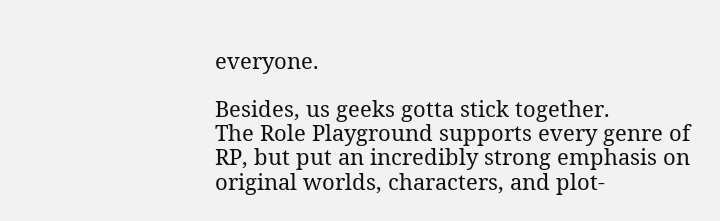everyone.

Besides, us geeks gotta stick together.
The Role Playground supports every genre of RP, but put an incredibly strong emphasis on original worlds, characters, and plot-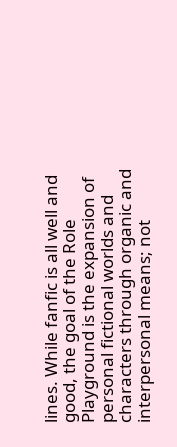lines. While fanfic is all well and good, the goal of the Role Playground is the expansion of personal fictional worlds and characters through organic and interpersonal means; not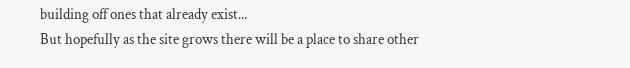building off ones that already exist...
But hopefully as the site grows there will be a place to share other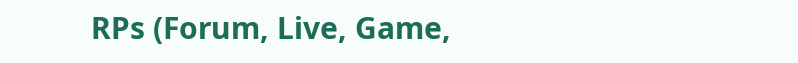RPs (Forum, Live, Game,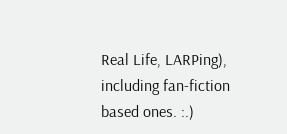Real Life, LARPing), including fan-fiction based ones. :.)